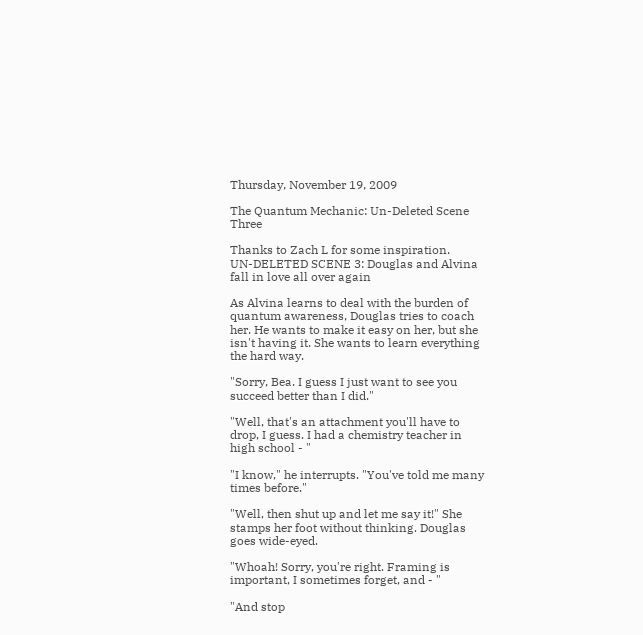Thursday, November 19, 2009

The Quantum Mechanic: Un-Deleted Scene Three

Thanks to Zach L for some inspiration.
UN-DELETED SCENE 3: Douglas and Alvina fall in love all over again

As Alvina learns to deal with the burden of quantum awareness, Douglas tries to coach her. He wants to make it easy on her, but she isn't having it. She wants to learn everything the hard way.

"Sorry, Bea. I guess I just want to see you succeed better than I did."

"Well, that's an attachment you'll have to drop, I guess. I had a chemistry teacher in high school - "

"I know," he interrupts. "You've told me many times before."

"Well, then shut up and let me say it!" She stamps her foot without thinking. Douglas goes wide-eyed.

"Whoah! Sorry, you're right. Framing is important, I sometimes forget, and - "

"And stop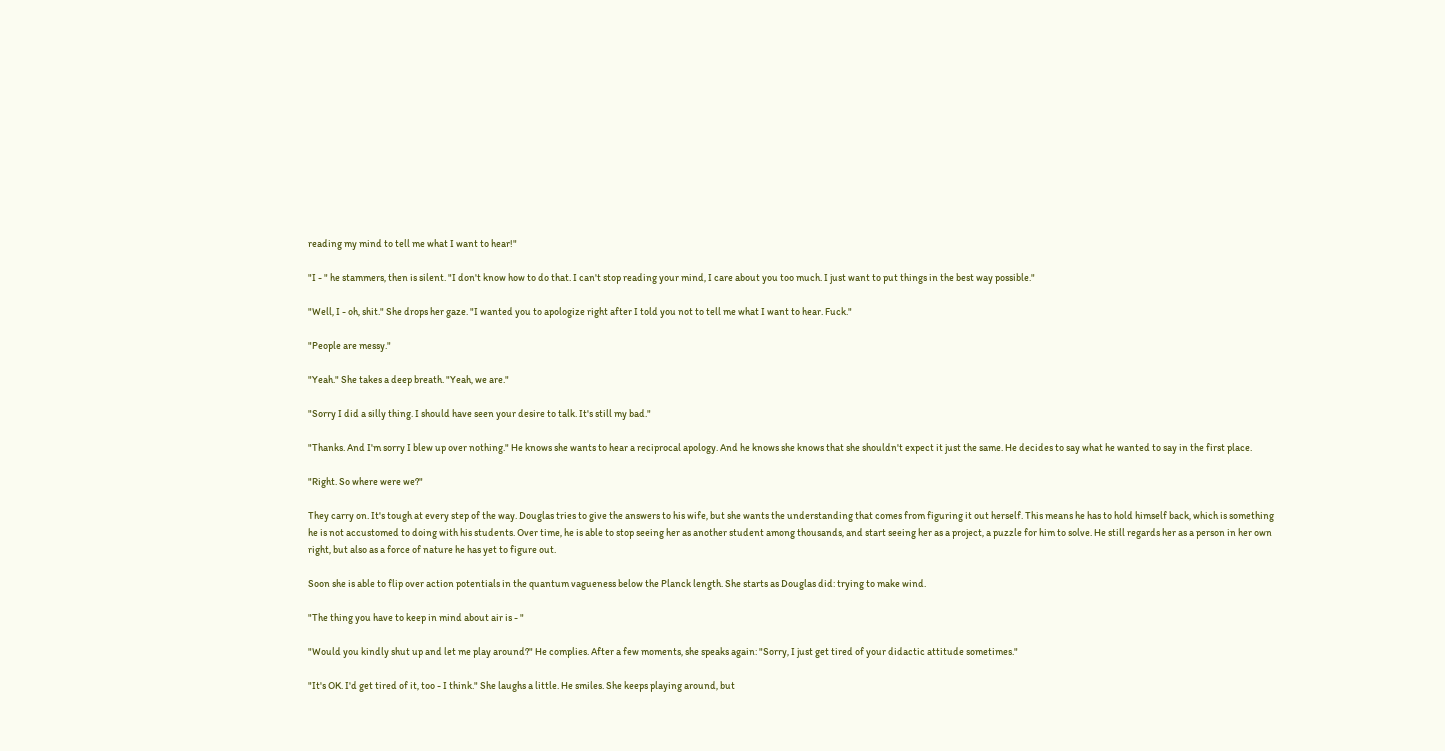reading my mind to tell me what I want to hear!"

"I - " he stammers, then is silent. "I don't know how to do that. I can't stop reading your mind, I care about you too much. I just want to put things in the best way possible."

"Well, I - oh, shit." She drops her gaze. "I wanted you to apologize right after I told you not to tell me what I want to hear. Fuck."

"People are messy."

"Yeah." She takes a deep breath. "Yeah, we are."

"Sorry I did a silly thing. I should have seen your desire to talk. It's still my bad."

"Thanks. And I'm sorry I blew up over nothing." He knows she wants to hear a reciprocal apology. And he knows she knows that she shouldn't expect it just the same. He decides to say what he wanted to say in the first place.

"Right. So where were we?"

They carry on. It's tough at every step of the way. Douglas tries to give the answers to his wife, but she wants the understanding that comes from figuring it out herself. This means he has to hold himself back, which is something he is not accustomed to doing with his students. Over time, he is able to stop seeing her as another student among thousands, and start seeing her as a project, a puzzle for him to solve. He still regards her as a person in her own right, but also as a force of nature he has yet to figure out.

Soon she is able to flip over action potentials in the quantum vagueness below the Planck length. She starts as Douglas did: trying to make wind.

"The thing you have to keep in mind about air is - "

"Would you kindly shut up and let me play around?" He complies. After a few moments, she speaks again: "Sorry, I just get tired of your didactic attitude sometimes."

"It's OK. I'd get tired of it, too - I think." She laughs a little. He smiles. She keeps playing around, but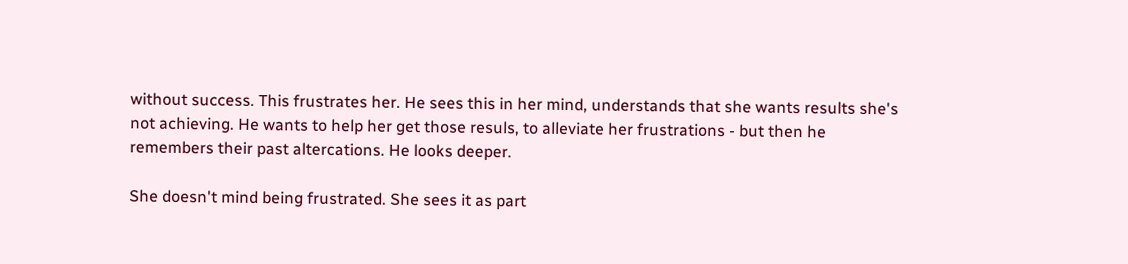without success. This frustrates her. He sees this in her mind, understands that she wants results she's not achieving. He wants to help her get those resuls, to alleviate her frustrations - but then he remembers their past altercations. He looks deeper.

She doesn't mind being frustrated. She sees it as part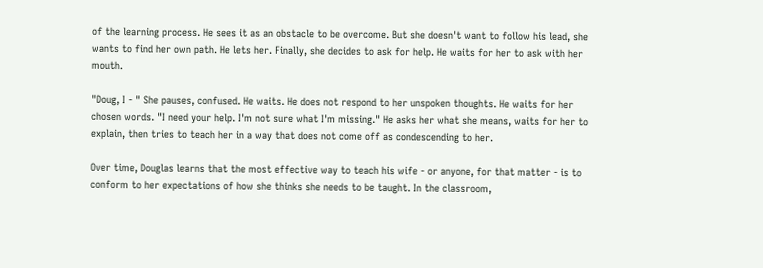of the learning process. He sees it as an obstacle to be overcome. But she doesn't want to follow his lead, she wants to find her own path. He lets her. Finally, she decides to ask for help. He waits for her to ask with her mouth.

"Doug, I - " She pauses, confused. He waits. He does not respond to her unspoken thoughts. He waits for her chosen words. "I need your help. I'm not sure what I'm missing." He asks her what she means, waits for her to explain, then tries to teach her in a way that does not come off as condescending to her.

Over time, Douglas learns that the most effective way to teach his wife - or anyone, for that matter - is to conform to her expectations of how she thinks she needs to be taught. In the classroom,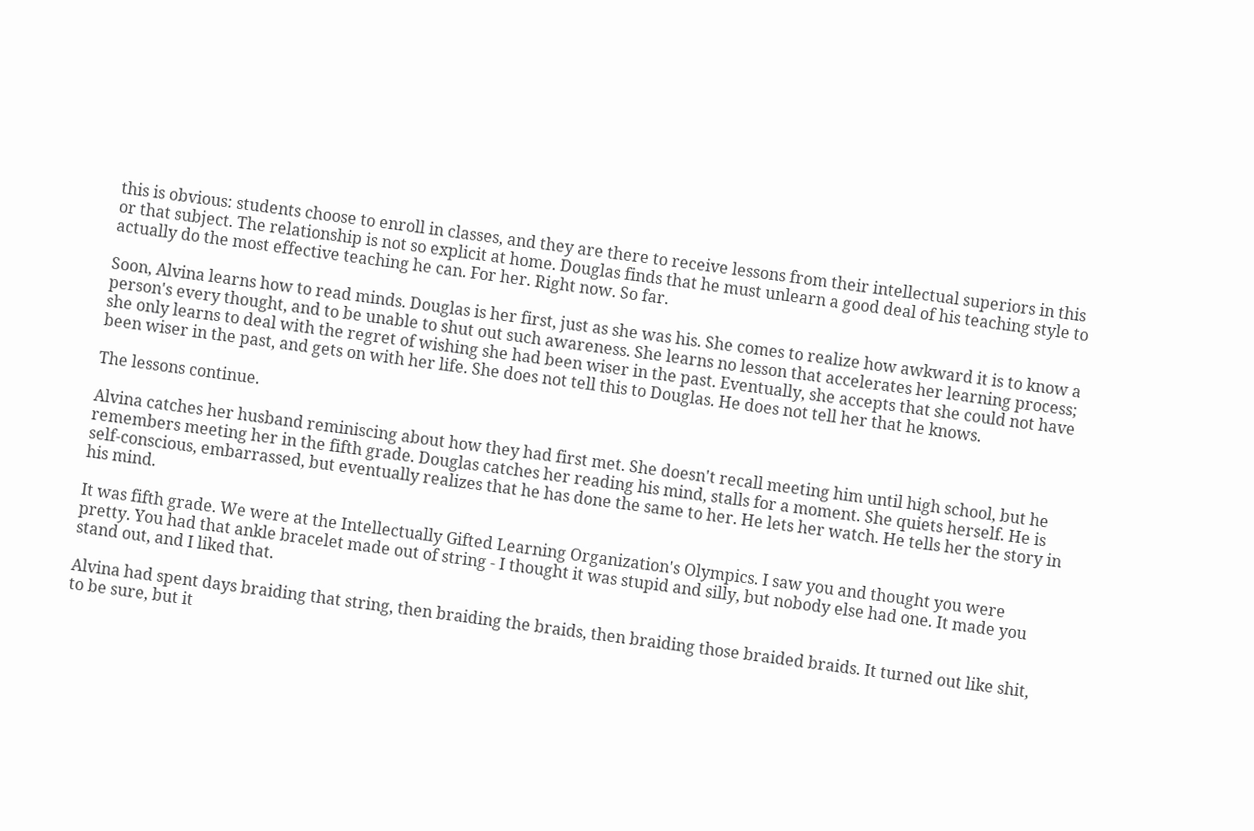this is obvious: students choose to enroll in classes, and they are there to receive lessons from their intellectual superiors in this or that subject. The relationship is not so explicit at home. Douglas finds that he must unlearn a good deal of his teaching style to actually do the most effective teaching he can. For her. Right now. So far.

Soon, Alvina learns how to read minds. Douglas is her first, just as she was his. She comes to realize how awkward it is to know a person's every thought, and to be unable to shut out such awareness. She learns no lesson that accelerates her learning process; she only learns to deal with the regret of wishing she had been wiser in the past. Eventually, she accepts that she could not have been wiser in the past, and gets on with her life. She does not tell this to Douglas. He does not tell her that he knows.

The lessons continue.

Alvina catches her husband reminiscing about how they had first met. She doesn't recall meeting him until high school, but he remembers meeting her in the fifth grade. Douglas catches her reading his mind, stalls for a moment. She quiets herself. He is self-conscious, embarrassed, but eventually realizes that he has done the same to her. He lets her watch. He tells her the story in his mind.

It was fifth grade. We were at the Intellectually Gifted Learning Organization's Olympics. I saw you and thought you were pretty. You had that ankle bracelet made out of string - I thought it was stupid and silly, but nobody else had one. It made you stand out, and I liked that.

Alvina had spent days braiding that string, then braiding the braids, then braiding those braided braids. It turned out like shit, to be sure, but it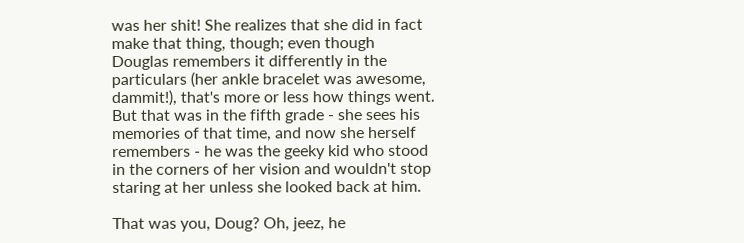was her shit! She realizes that she did in fact make that thing, though; even though Douglas remembers it differently in the particulars (her ankle bracelet was awesome, dammit!), that's more or less how things went. But that was in the fifth grade - she sees his memories of that time, and now she herself remembers - he was the geeky kid who stood in the corners of her vision and wouldn't stop staring at her unless she looked back at him.

That was you, Doug? Oh, jeez, he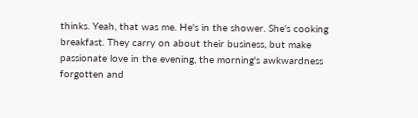thinks. Yeah, that was me. He's in the shower. She's cooking breakfast. They carry on about their business, but make passionate love in the evening, the morning's awkwardness forgotten and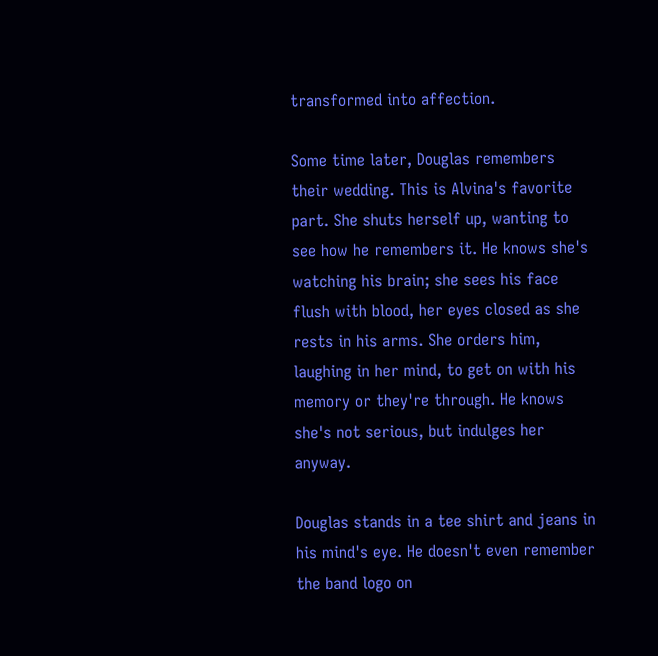transformed into affection.

Some time later, Douglas remembers their wedding. This is Alvina's favorite part. She shuts herself up, wanting to see how he remembers it. He knows she's watching his brain; she sees his face flush with blood, her eyes closed as she rests in his arms. She orders him, laughing in her mind, to get on with his memory or they're through. He knows she's not serious, but indulges her anyway.

Douglas stands in a tee shirt and jeans in his mind's eye. He doesn't even remember the band logo on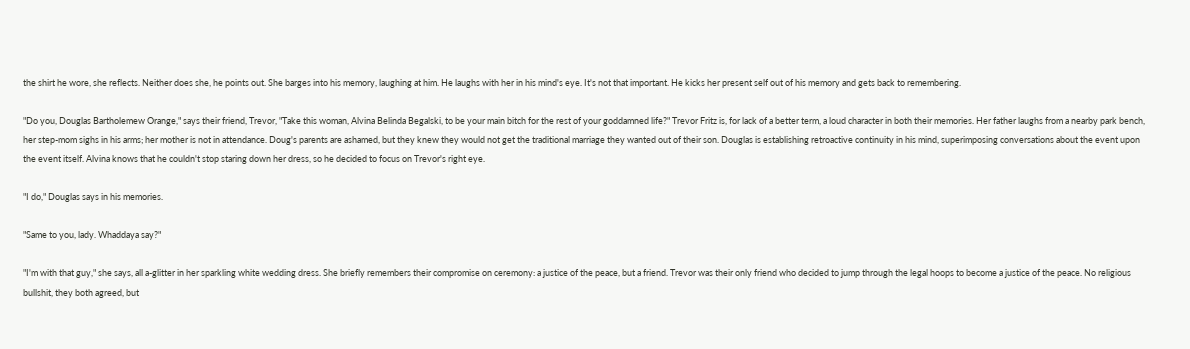the shirt he wore, she reflects. Neither does she, he points out. She barges into his memory, laughing at him. He laughs with her in his mind's eye. It's not that important. He kicks her present self out of his memory and gets back to remembering.

"Do you, Douglas Bartholemew Orange," says their friend, Trevor, "Take this woman, Alvina Belinda Begalski, to be your main bitch for the rest of your goddamned life?" Trevor Fritz is, for lack of a better term, a loud character in both their memories. Her father laughs from a nearby park bench, her step-mom sighs in his arms; her mother is not in attendance. Doug's parents are ashamed, but they knew they would not get the traditional marriage they wanted out of their son. Douglas is establishing retroactive continuity in his mind, superimposing conversations about the event upon the event itself. Alvina knows that he couldn't stop staring down her dress, so he decided to focus on Trevor's right eye.

"I do," Douglas says in his memories.

"Same to you, lady. Whaddaya say?"

"I'm with that guy," she says, all a-glitter in her sparkling white wedding dress. She briefly remembers their compromise on ceremony: a justice of the peace, but a friend. Trevor was their only friend who decided to jump through the legal hoops to become a justice of the peace. No religious bullshit, they both agreed, but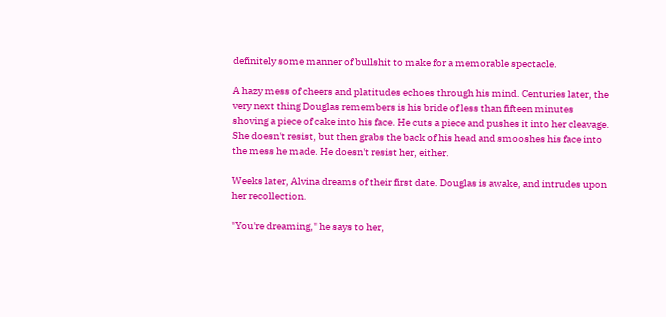definitely some manner of bullshit to make for a memorable spectacle.

A hazy mess of cheers and platitudes echoes through his mind. Centuries later, the very next thing Douglas remembers is his bride of less than fifteen minutes shoving a piece of cake into his face. He cuts a piece and pushes it into her cleavage. She doesn't resist, but then grabs the back of his head and smooshes his face into the mess he made. He doesn't resist her, either.

Weeks later, Alvina dreams of their first date. Douglas is awake, and intrudes upon her recollection.

"You're dreaming," he says to her,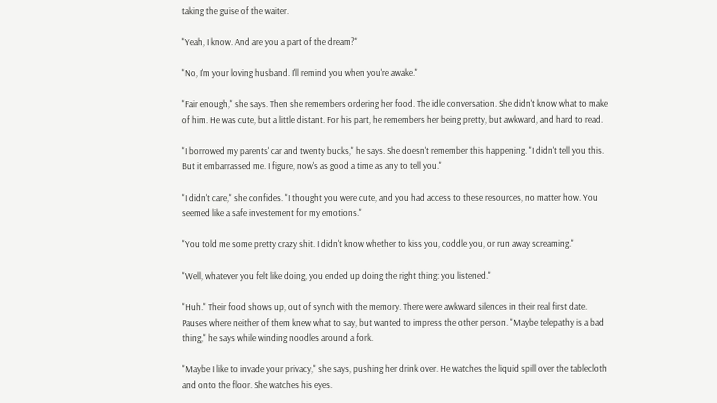taking the guise of the waiter.

"Yeah, I know. And are you a part of the dream?"

"No, I'm your loving husband. I'll remind you when you're awake."

"Fair enough," she says. Then she remembers ordering her food. The idle conversation. She didn't know what to make of him. He was cute, but a little distant. For his part, he remembers her being pretty, but awkward, and hard to read.

"I borrowed my parents' car and twenty bucks," he says. She doesn't remember this happening. "I didn't tell you this. But it embarrassed me. I figure, now's as good a time as any to tell you."

"I didn't care," she confides. "I thought you were cute, and you had access to these resources, no matter how. You seemed like a safe investement for my emotions."

"You told me some pretty crazy shit. I didn't know whether to kiss you, coddle you, or run away screaming."

"Well, whatever you felt like doing, you ended up doing the right thing: you listened."

"Huh." Their food shows up, out of synch with the memory. There were awkward silences in their real first date. Pauses where neither of them knew what to say, but wanted to impress the other person. "Maybe telepathy is a bad thing," he says while winding noodles around a fork.

"Maybe I like to invade your privacy," she says, pushing her drink over. He watches the liquid spill over the tablecloth and onto the floor. She watches his eyes.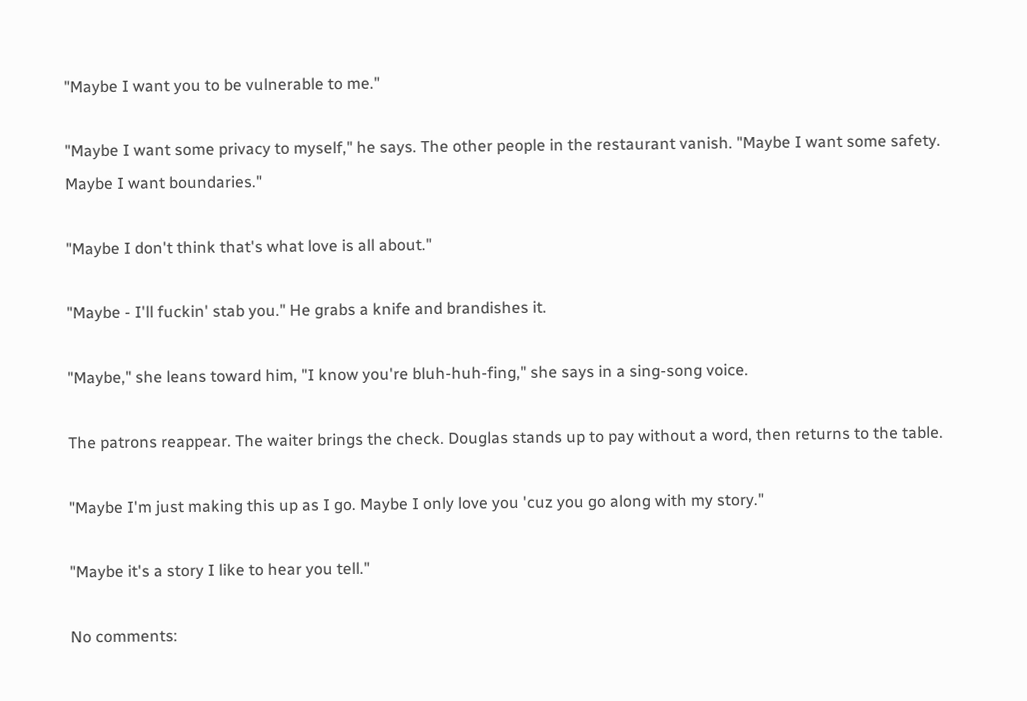"Maybe I want you to be vulnerable to me."

"Maybe I want some privacy to myself," he says. The other people in the restaurant vanish. "Maybe I want some safety. Maybe I want boundaries."

"Maybe I don't think that's what love is all about."

"Maybe - I'll fuckin' stab you." He grabs a knife and brandishes it.

"Maybe," she leans toward him, "I know you're bluh-huh-fing," she says in a sing-song voice.

The patrons reappear. The waiter brings the check. Douglas stands up to pay without a word, then returns to the table.

"Maybe I'm just making this up as I go. Maybe I only love you 'cuz you go along with my story."

"Maybe it's a story I like to hear you tell."

No comments: